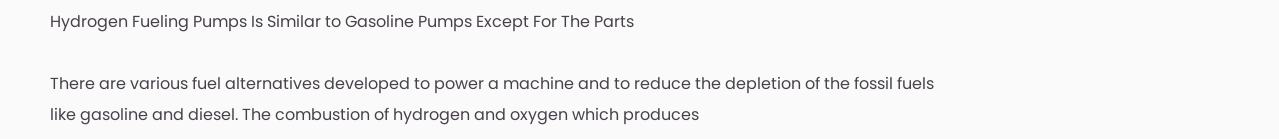Hydrogen Fueling Pumps Is Similar to Gasoline Pumps Except For The Parts

There are various fuel alternatives developed to power a machine and to reduce the depletion of the fossil fuels like gasoline and diesel. The combustion of hydrogen and oxygen which produces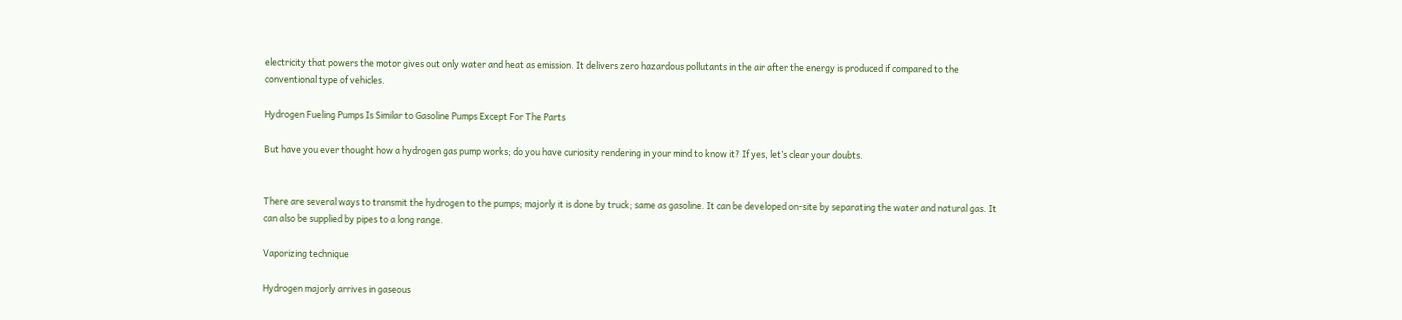electricity that powers the motor gives out only water and heat as emission. It delivers zero hazardous pollutants in the air after the energy is produced if compared to the conventional type of vehicles.

Hydrogen Fueling Pumps Is Similar to Gasoline Pumps Except For The Parts

But have you ever thought how a hydrogen gas pump works; do you have curiosity rendering in your mind to know it? If yes, let’s clear your doubts.


There are several ways to transmit the hydrogen to the pumps; majorly it is done by truck; same as gasoline. It can be developed on-site by separating the water and natural gas. It can also be supplied by pipes to a long range.

Vaporizing technique

Hydrogen majorly arrives in gaseous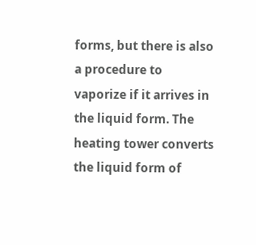forms, but there is also a procedure to vaporize if it arrives in the liquid form. The heating tower converts the liquid form of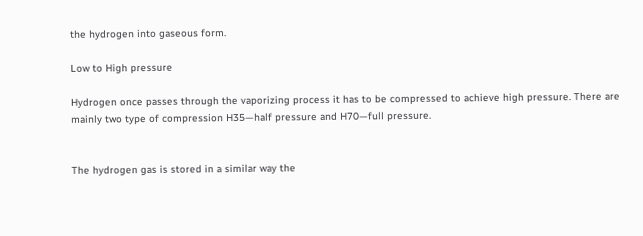the hydrogen into gaseous form.

Low to High pressure

Hydrogen once passes through the vaporizing process it has to be compressed to achieve high pressure. There are mainly two type of compression H35—half pressure and H70—full pressure.


The hydrogen gas is stored in a similar way the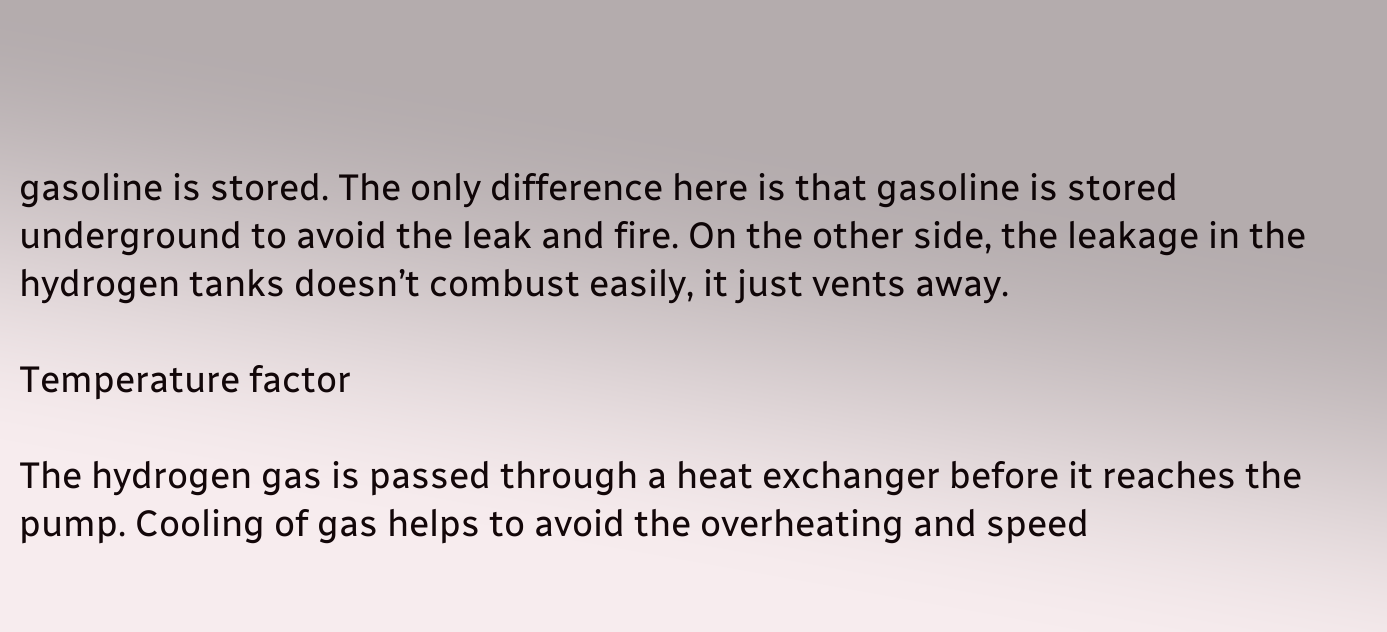gasoline is stored. The only difference here is that gasoline is stored underground to avoid the leak and fire. On the other side, the leakage in the hydrogen tanks doesn’t combust easily, it just vents away.

Temperature factor

The hydrogen gas is passed through a heat exchanger before it reaches the pump. Cooling of gas helps to avoid the overheating and speed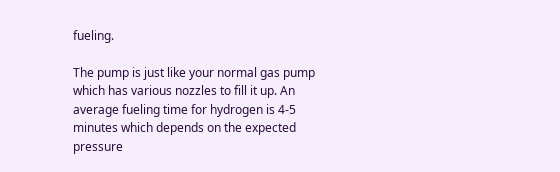fueling.

The pump is just like your normal gas pump which has various nozzles to fill it up. An average fueling time for hydrogen is 4-5 minutes which depends on the expected pressure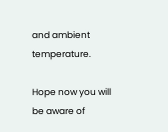and ambient temperature.

Hope now you will be aware of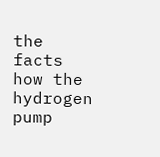the facts how the hydrogen pump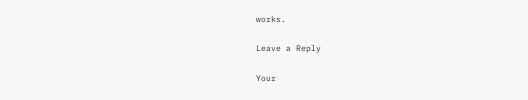works.

Leave a Reply

Your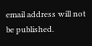email address will not be published.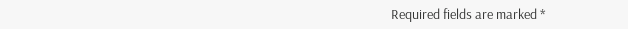Required fields are marked *